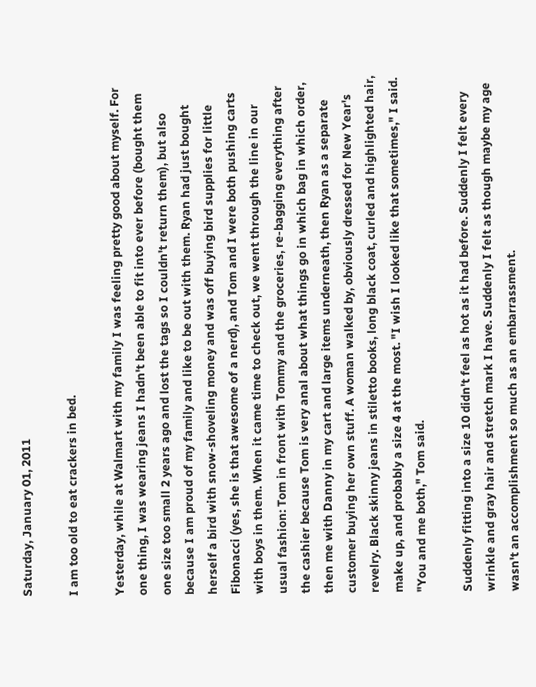Saturday, January 01, 2011

I am too old to eat crackers in bed.

Yesterday, while at Walmart with my family I was feeling pretty good about myself. For one thing, I was wearing jeans I hadn't been able to fit into ever before (bought them one size too small 2 years ago and lost the tags so I couldn't return them), but also because I am proud of my family and like to be out with them. Ryan had just bought herself a bird with snow-shoveling money and was off buying bird supplies for little Fibonacci (yes, she is that awesome of a nerd), and Tom and I were both pushing carts with boys in them. When it came time to check out, we went through the line in our usual fashion: Tom in front with Tommy and the groceries, re-bagging everything after the cashier because Tom is very anal about what things go in which bag in which order, then me with Danny in my cart and large items underneath, then Ryan as a separate customer buying her own stuff. A woman walked by, obviously dressed for New Year's revelry. Black skinny jeans in stiletto books, long black coat, curled and highlighted hair, make up, and probably a size 4 at the most. "I wish I looked like that sometimes," I said. "You and me both," Tom said.

Suddenly fitting into a size 10 didn't feel as hot as it had before. Suddenly I felt every wrinkle and gray hair and stretch mark I have. Suddenly I felt as though maybe my age wasn't an accomplishment so much as an embarrassment.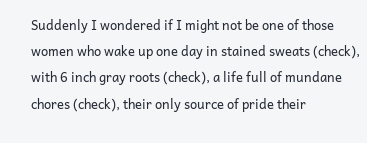Suddenly I wondered if I might not be one of those women who wake up one day in stained sweats (check), with 6 inch gray roots (check), a life full of mundane chores (check), their only source of pride their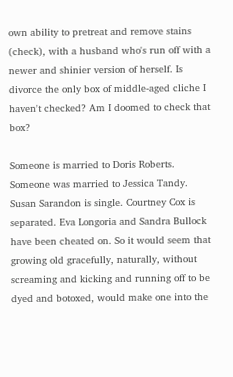own ability to pretreat and remove stains (check), with a husband who's run off with a newer and shinier version of herself. Is divorce the only box of middle-aged cliche I haven't checked? Am I doomed to check that box?

Someone is married to Doris Roberts. Someone was married to Jessica Tandy. Susan Sarandon is single. Courtney Cox is separated. Eva Longoria and Sandra Bullock have been cheated on. So it would seem that growing old gracefully, naturally, without screaming and kicking and running off to be dyed and botoxed, would make one into the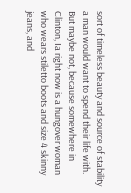sort of timeless beauty and source of stability a man would want to spend their life with. But maybe not, because somewhere in Clinton, Ia right now is a hungover woman who wears stiletto boots and size 4 skinny jeans, and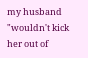my husband "wouldn't kick her out of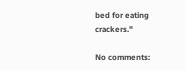bed for eating crackers."

No comments: